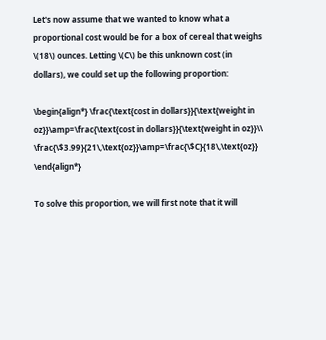Let's now assume that we wanted to know what a proportional cost would be for a box of cereal that weighs \(18\) ounces. Letting \(C\) be this unknown cost (in dollars), we could set up the following proportion:

\begin{align*} \frac{\text{cost in dollars}}{\text{weight in oz}}\amp=\frac{\text{cost in dollars}}{\text{weight in oz}}\\ \frac{\$3.99}{21\,\text{oz}}\amp=\frac{\$C}{18\,\text{oz}} \end{align*}

To solve this proportion, we will first note that it will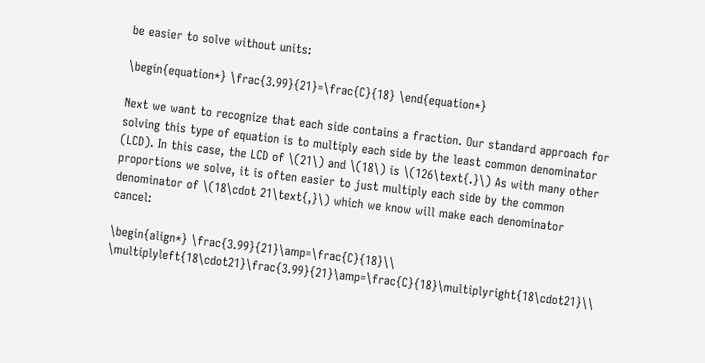be easier to solve without units:

\begin{equation*} \frac{3.99}{21}=\frac{C}{18} \end{equation*}

Next we want to recognize that each side contains a fraction. Our standard approach for solving this type of equation is to multiply each side by the least common denominator (LCD). In this case, the LCD of \(21\) and \(18\) is \(126\text{.}\) As with many other proportions we solve, it is often easier to just multiply each side by the common denominator of \(18\cdot 21\text{,}\) which we know will make each denominator cancel:

\begin{align*} \frac{3.99}{21}\amp=\frac{C}{18}\\ \multiplyleft{18\cdot21}\frac{3.99}{21}\amp=\frac{C}{18}\multiplyright{18\cdot21}\\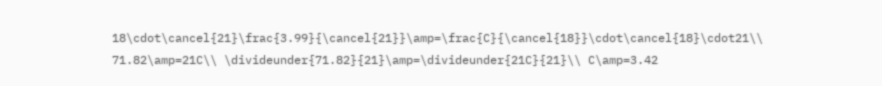18\cdot\cancel{21}\frac{3.99}{\cancel{21}}\amp=\frac{C}{\cancel{18}}\cdot\cancel{18}\cdot21\\ 71.82\amp=21C\\ \divideunder{71.82}{21}\amp=\divideunder{21C}{21}\\ C\amp=3.42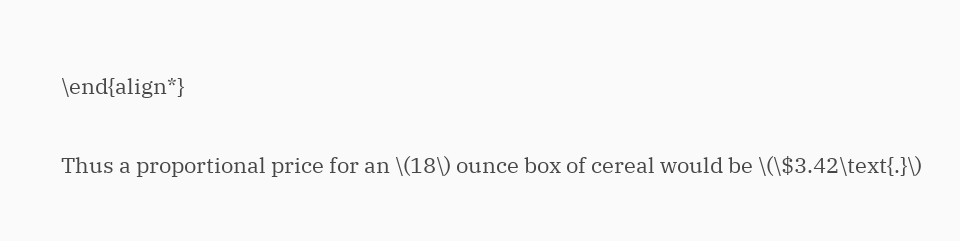\end{align*}

Thus a proportional price for an \(18\) ounce box of cereal would be \(\$3.42\text{.}\)